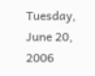Tuesday, June 20, 2006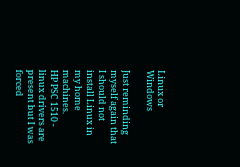Linux or Windows

Just reminding myself again that I should not install Linux in my home machines.
HP PSC 1510 - linux drivers are present but I was forced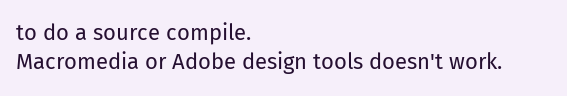to do a source compile.
Macromedia or Adobe design tools doesn't work.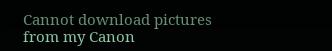Cannot download pictures from my Canon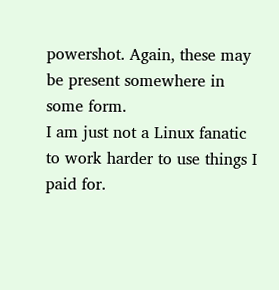powershot. Again, these may be present somewhere in some form.
I am just not a Linux fanatic to work harder to use things I paid for.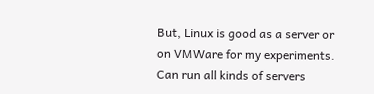But, Linux is good as a server or on VMWare for my experiments. Can run all kinds of servers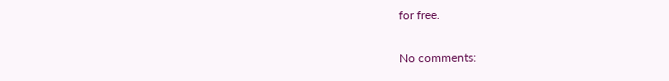for free.

No comments: